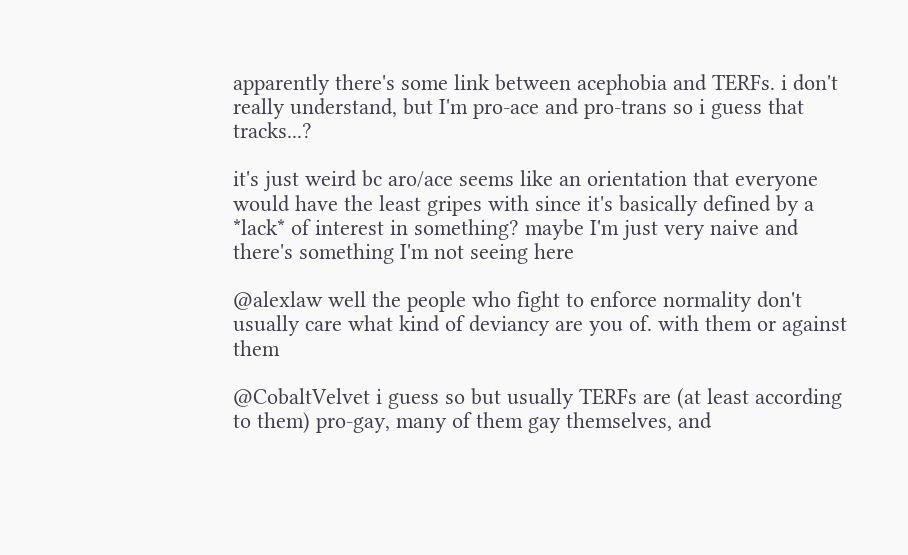apparently there's some link between acephobia and TERFs. i don't really understand, but I'm pro-ace and pro-trans so i guess that tracks...?

it's just weird bc aro/ace seems like an orientation that everyone would have the least gripes with since it's basically defined by a *lack* of interest in something? maybe I'm just very naive and there's something I'm not seeing here

@alexlaw well the people who fight to enforce normality don't usually care what kind of deviancy are you of. with them or against them

@CobaltVelvet i guess so but usually TERFs are (at least according to them) pro-gay, many of them gay themselves, and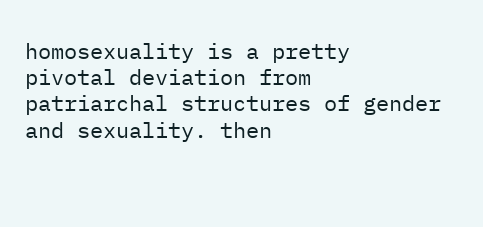homosexuality is a pretty pivotal deviation from patriarchal structures of gender and sexuality. then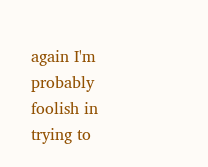again I'm probably foolish in trying to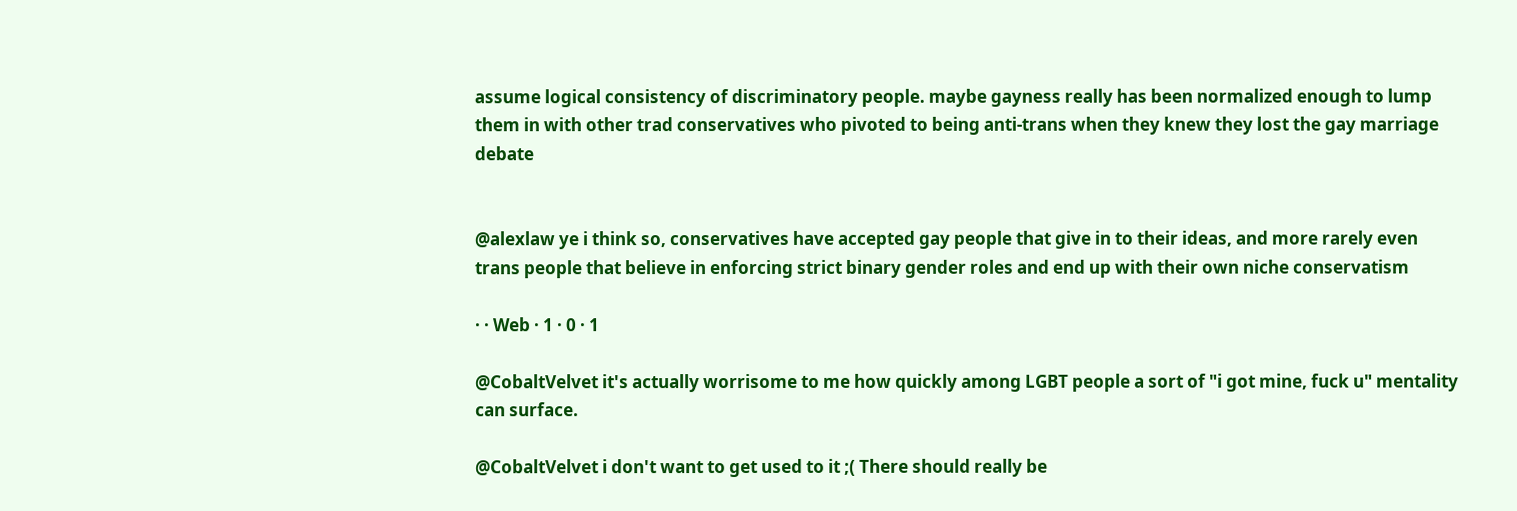assume logical consistency of discriminatory people. maybe gayness really has been normalized enough to lump them in with other trad conservatives who pivoted to being anti-trans when they knew they lost the gay marriage debate


@alexlaw ye i think so, conservatives have accepted gay people that give in to their ideas, and more rarely even trans people that believe in enforcing strict binary gender roles and end up with their own niche conservatism

· · Web · 1 · 0 · 1

@CobaltVelvet it's actually worrisome to me how quickly among LGBT people a sort of "i got mine, fuck u" mentality can surface.

@CobaltVelvet i don't want to get used to it ;( There should really be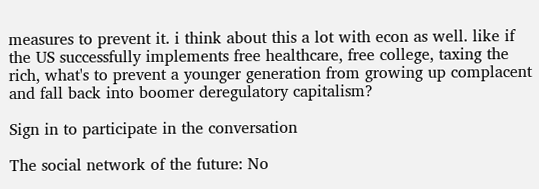measures to prevent it. i think about this a lot with econ as well. like if the US successfully implements free healthcare, free college, taxing the rich, what's to prevent a younger generation from growing up complacent and fall back into boomer deregulatory capitalism?

Sign in to participate in the conversation

The social network of the future: No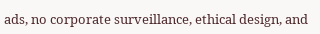ads, no corporate surveillance, ethical design, and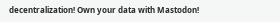decentralization! Own your data with Mastodon!